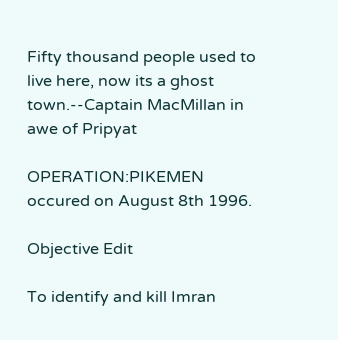Fifty thousand people used to live here, now its a ghost town.--Captain MacMillan in awe of Pripyat

OPERATION:PIKEMEN occured on August 8th 1996.

Objective Edit

To identify and kill Imran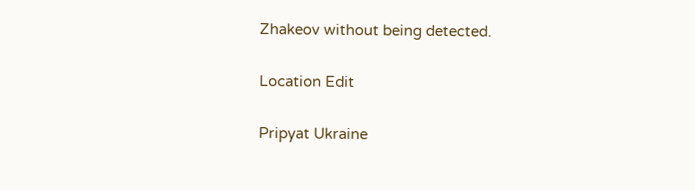Zhakeov without being detected.

Location Edit

Pripyat Ukraine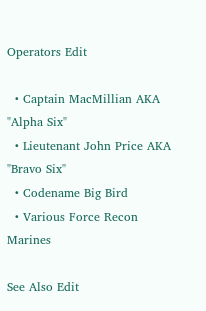Operators Edit

  • Captain MacMillian AKA "Alpha Six"
  • Lieutenant John Price AKA "Bravo Six"
  • Codename Big Bird
  • Various Force Recon Marines

See Also Edit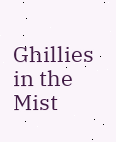Ghillies in the Mist